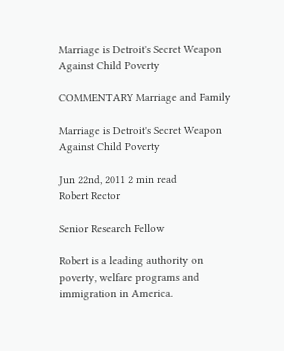Marriage is Detroit's Secret Weapon Against Child Poverty

COMMENTARY Marriage and Family

Marriage is Detroit's Secret Weapon Against Child Poverty

Jun 22nd, 2011 2 min read
Robert Rector

Senior Research Fellow

Robert is a leading authority on poverty, welfare programs and immigration in America.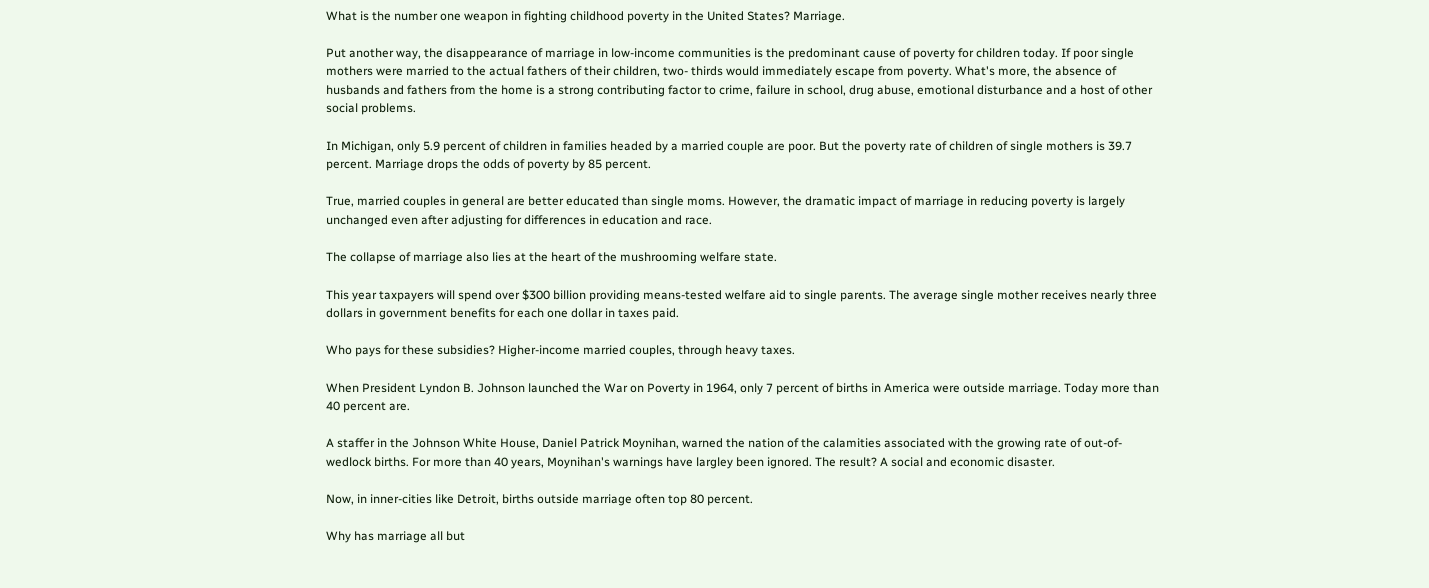What is the number one weapon in fighting childhood poverty in the United States? Marriage.

Put another way, the disappearance of marriage in low-income communities is the predominant cause of poverty for children today. If poor single mothers were married to the actual fathers of their children, two- thirds would immediately escape from poverty. What's more, the absence of husbands and fathers from the home is a strong contributing factor to crime, failure in school, drug abuse, emotional disturbance and a host of other social problems.

In Michigan, only 5.9 percent of children in families headed by a married couple are poor. But the poverty rate of children of single mothers is 39.7 percent. Marriage drops the odds of poverty by 85 percent.

True, married couples in general are better educated than single moms. However, the dramatic impact of marriage in reducing poverty is largely unchanged even after adjusting for differences in education and race.

The collapse of marriage also lies at the heart of the mushrooming welfare state.

This year taxpayers will spend over $300 billion providing means-tested welfare aid to single parents. The average single mother receives nearly three dollars in government benefits for each one dollar in taxes paid.

Who pays for these subsidies? Higher-income married couples, through heavy taxes.

When President Lyndon B. Johnson launched the War on Poverty in 1964, only 7 percent of births in America were outside marriage. Today more than 40 percent are.

A staffer in the Johnson White House, Daniel Patrick Moynihan, warned the nation of the calamities associated with the growing rate of out-of-wedlock births. For more than 40 years, Moynihan's warnings have largley been ignored. The result? A social and economic disaster.

Now, in inner-cities like Detroit, births outside marriage often top 80 percent.

Why has marriage all but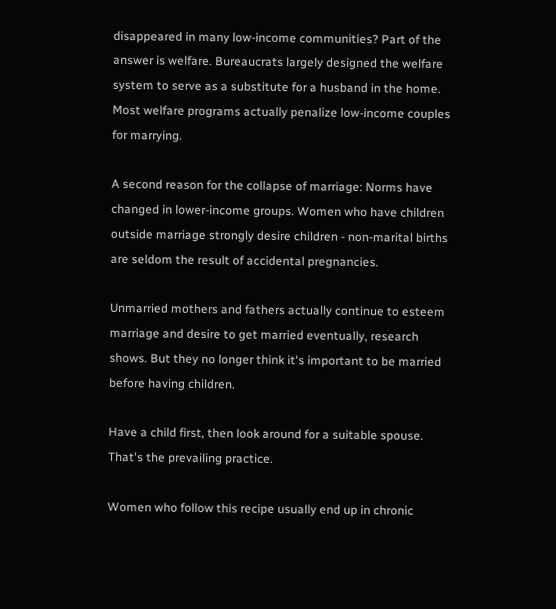disappeared in many low-income communities? Part of the answer is welfare. Bureaucrats largely designed the welfare system to serve as a substitute for a husband in the home. Most welfare programs actually penalize low-income couples for marrying.

A second reason for the collapse of marriage: Norms have changed in lower-income groups. Women who have children outside marriage strongly desire children - non-marital births are seldom the result of accidental pregnancies.

Unmarried mothers and fathers actually continue to esteem marriage and desire to get married eventually, research shows. But they no longer think it's important to be married before having children.

Have a child first, then look around for a suitable spouse. That's the prevailing practice.

Women who follow this recipe usually end up in chronic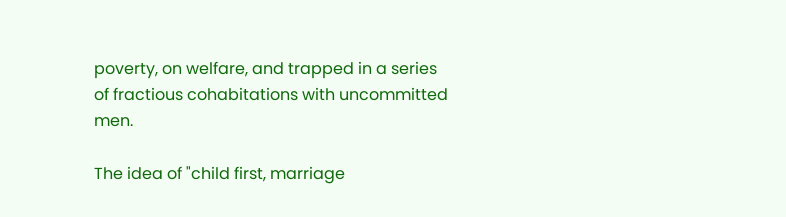poverty, on welfare, and trapped in a series of fractious cohabitations with uncommitted men.

The idea of "child first, marriage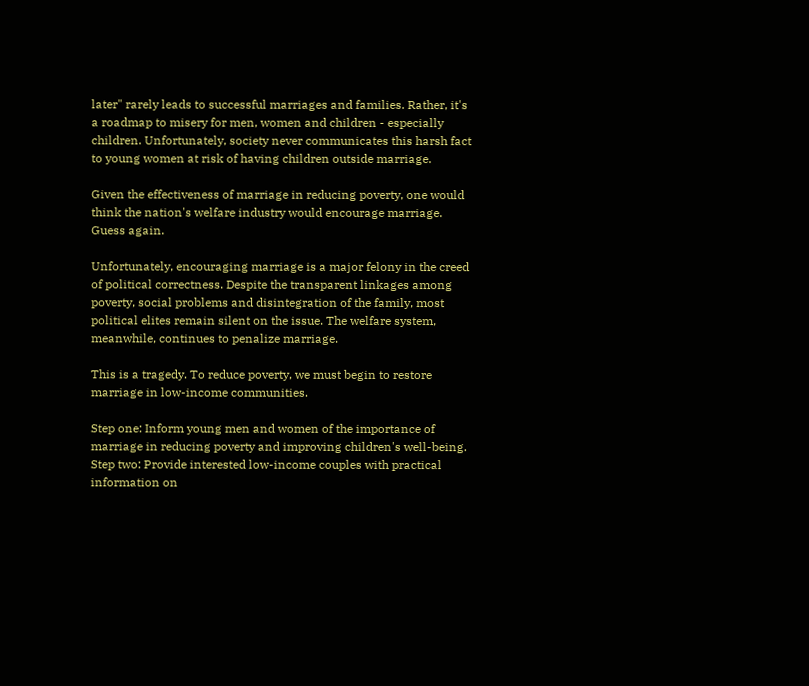later" rarely leads to successful marriages and families. Rather, it's a roadmap to misery for men, women and children - especially children. Unfortunately, society never communicates this harsh fact to young women at risk of having children outside marriage.

Given the effectiveness of marriage in reducing poverty, one would think the nation's welfare industry would encourage marriage. Guess again.

Unfortunately, encouraging marriage is a major felony in the creed of political correctness. Despite the transparent linkages among poverty, social problems and disintegration of the family, most political elites remain silent on the issue. The welfare system, meanwhile, continues to penalize marriage.

This is a tragedy. To reduce poverty, we must begin to restore marriage in low-income communities.

Step one: Inform young men and women of the importance of marriage in reducing poverty and improving children's well-being. Step two: Provide interested low-income couples with practical information on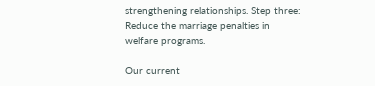strengthening relationships. Step three: Reduce the marriage penalties in welfare programs.

Our current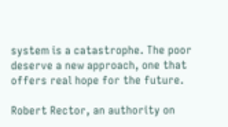system is a catastrophe. The poor deserve a new approach, one that offers real hope for the future.

Robert Rector, an authority on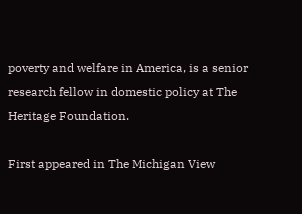poverty and welfare in America, is a senior research fellow in domestic policy at The Heritage Foundation.

First appeared in The Michigan View